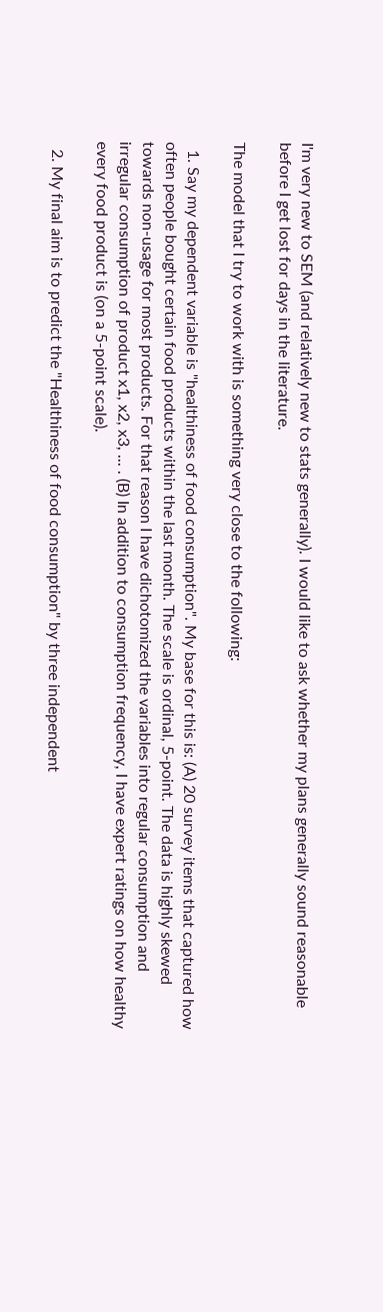I'm very new to SEM (and relatively new to stats generally). I would like to ask whether my plans generally sound reasonable before I get lost for days in the literature.

The model that I try to work with is something very close to the following:

  1. Say my dependent variable is "healthiness of food consumption". My base for this is: (A) 20 survey items that captured how often people bought certain food products within the last month. The scale is ordinal, 5-point. The data is highly skewed towards non-usage for most products. For that reason I have dichotomized the variables into regular consumption and irregular consumption of product x1, x2, x3, ... . (B) In addition to consumption frequency, I have expert ratings on how healthy every food product is (on a 5-point scale).

  2. My final aim is to predict the "Healthiness of food consumption" by three independent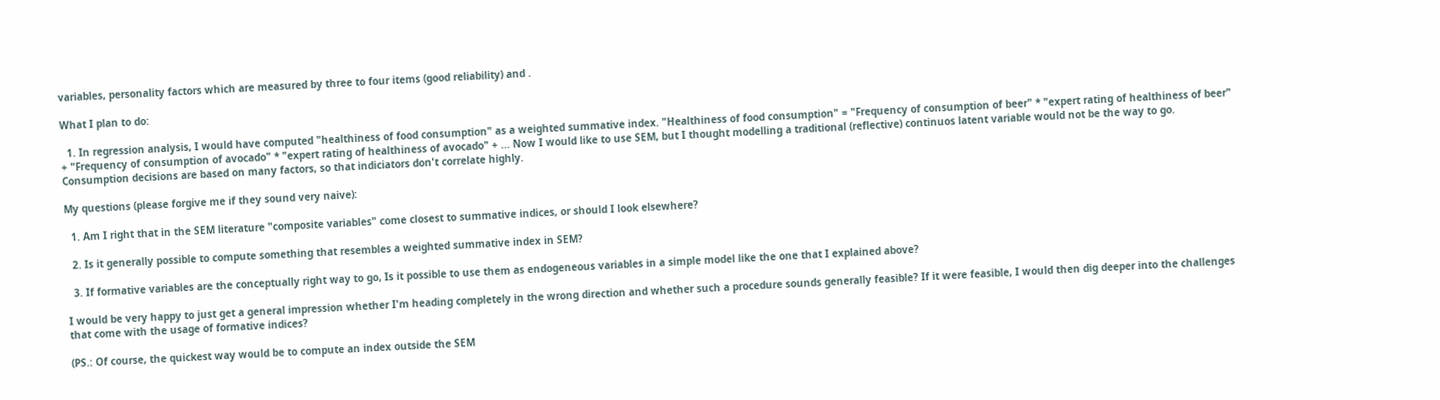variables, personality factors which are measured by three to four items (good reliability) and .

What I plan to do:

  1. In regression analysis, I would have computed "healthiness of food consumption" as a weighted summative index. "Healthiness of food consumption" = "Frequency of consumption of beer" * "expert rating of healthiness of beer" + "Frequency of consumption of avocado" * "expert rating of healthiness of avocado" + ... Now I would like to use SEM, but I thought modelling a traditional (reflective) continuos latent variable would not be the way to go. Consumption decisions are based on many factors, so that indiciators don't correlate highly.

My questions (please forgive me if they sound very naive):

  1. Am I right that in the SEM literature "composite variables" come closest to summative indices, or should I look elsewhere?

  2. Is it generally possible to compute something that resembles a weighted summative index in SEM?

  3. If formative variables are the conceptually right way to go, Is it possible to use them as endogeneous variables in a simple model like the one that I explained above?

I would be very happy to just get a general impression whether I'm heading completely in the wrong direction and whether such a procedure sounds generally feasible? If it were feasible, I would then dig deeper into the challenges that come with the usage of formative indices?

(PS.: Of course, the quickest way would be to compute an index outside the SEM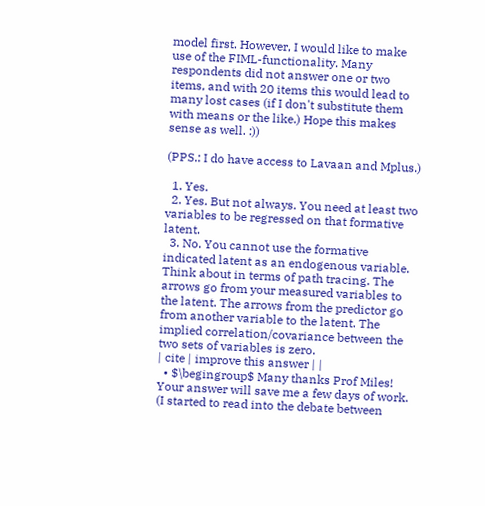model first. However, I would like to make use of the FIML-functionality. Many respondents did not answer one or two items, and with 20 items this would lead to many lost cases (if I don't substitute them with means or the like.) Hope this makes sense as well. :))

(PPS.: I do have access to Lavaan and Mplus.)

  1. Yes.
  2. Yes. But not always. You need at least two variables to be regressed on that formative latent.
  3. No. You cannot use the formative indicated latent as an endogenous variable. Think about in terms of path tracing. The arrows go from your measured variables to the latent. The arrows from the predictor go from another variable to the latent. The implied correlation/covariance between the two sets of variables is zero.
| cite | improve this answer | |
  • $\begingroup$ Many thanks Prof Miles! Your answer will save me a few days of work. (I started to read into the debate between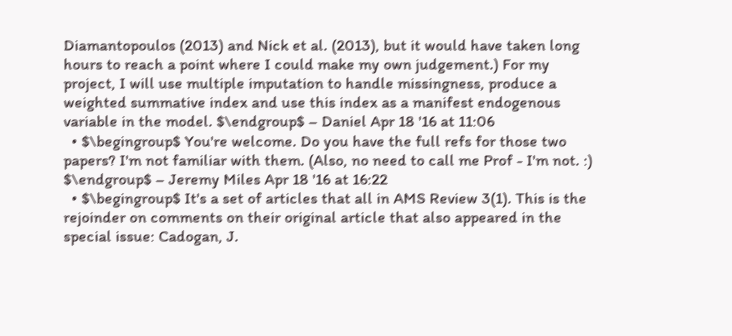Diamantopoulos (2013) and Nick et al. (2013), but it would have taken long hours to reach a point where I could make my own judgement.) For my project, I will use multiple imputation to handle missingness, produce a weighted summative index and use this index as a manifest endogenous variable in the model. $\endgroup$ – Daniel Apr 18 '16 at 11:06
  • $\begingroup$ You're welcome. Do you have the full refs for those two papers? I'm not familiar with them. (Also, no need to call me Prof - I'm not. :) $\endgroup$ – Jeremy Miles Apr 18 '16 at 16:22
  • $\begingroup$ It's a set of articles that all in AMS Review 3(1). This is the rejoinder on comments on their original article that also appeared in the special issue: Cadogan, J.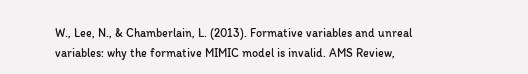W., Lee, N., & Chamberlain, L. (2013). Formative variables and unreal variables: why the formative MIMIC model is invalid. AMS Review,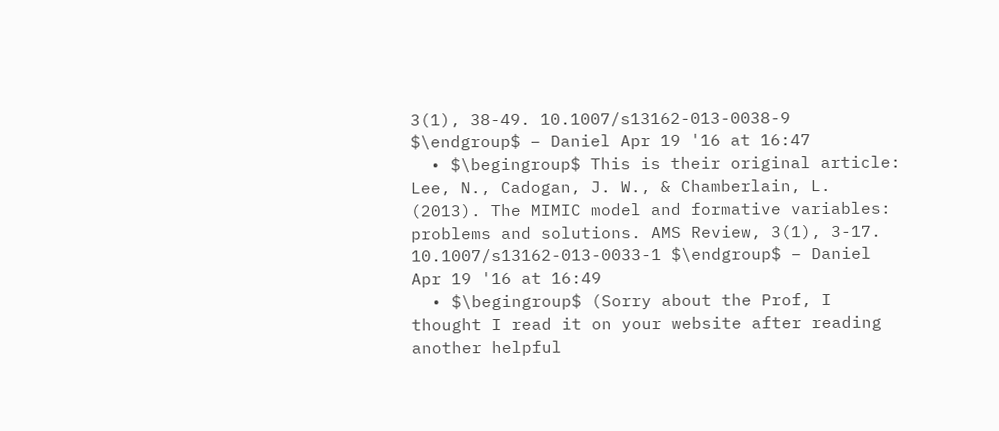3(1), 38-49. 10.1007/s13162-013-0038-9 $\endgroup$ – Daniel Apr 19 '16 at 16:47
  • $\begingroup$ This is their original article: Lee, N., Cadogan, J. W., & Chamberlain, L. (2013). The MIMIC model and formative variables: problems and solutions. AMS Review, 3(1), 3-17. 10.1007/s13162-013-0033-1 $\endgroup$ – Daniel Apr 19 '16 at 16:49
  • $\begingroup$ (Sorry about the Prof, I thought I read it on your website after reading another helpful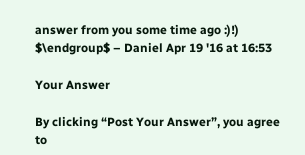answer from you some time ago :)!) $\endgroup$ – Daniel Apr 19 '16 at 16:53

Your Answer

By clicking “Post Your Answer”, you agree to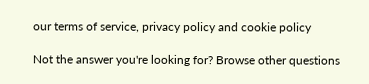our terms of service, privacy policy and cookie policy

Not the answer you're looking for? Browse other questions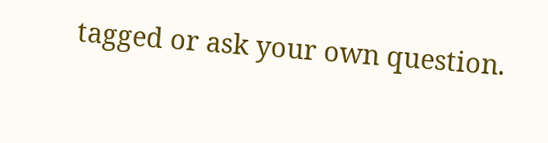tagged or ask your own question.